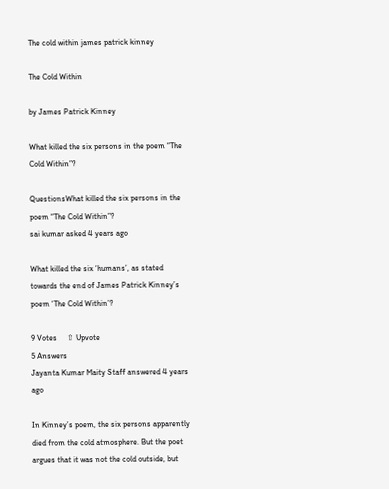The cold within james patrick kinney

The Cold Within

by James Patrick Kinney

What killed the six persons in the poem “The Cold Within”?

QuestionsWhat killed the six persons in the poem “The Cold Within”?
sai kumar asked 4 years ago

What killed the six ‘humans’, as stated towards the end of James Patrick Kinney’s poem ‘The Cold Within’?

9 Votes     ⇧ Upvote
5 Answers
Jayanta Kumar Maity Staff answered 4 years ago

In Kinney’s poem, the six persons apparently died from the cold atmosphere. But the poet argues that it was not the cold outside, but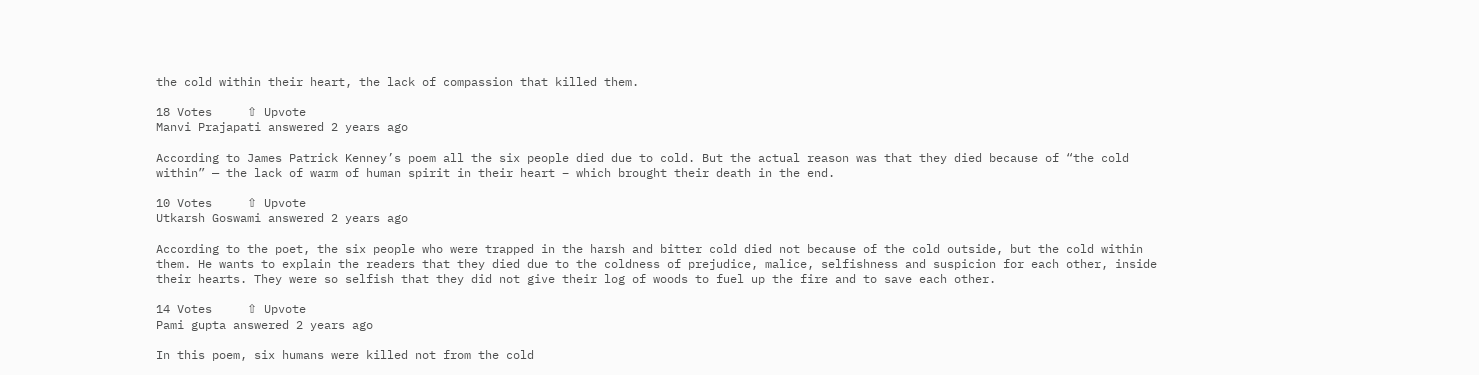the cold within their heart, the lack of compassion that killed them.

18 Votes     ⇧ Upvote
Manvi Prajapati answered 2 years ago

According to James Patrick Kenney’s poem all the six people died due to cold. But the actual reason was that they died because of “the cold within” — the lack of warm of human spirit in their heart – which brought their death in the end.

10 Votes     ⇧ Upvote
Utkarsh Goswami answered 2 years ago

According to the poet, the six people who were trapped in the harsh and bitter cold died not because of the cold outside, but the cold within them. He wants to explain the readers that they died due to the coldness of prejudice, malice, selfishness and suspicion for each other, inside their hearts. They were so selfish that they did not give their log of woods to fuel up the fire and to save each other.

14 Votes     ⇧ Upvote
Pami gupta answered 2 years ago

In this poem, six humans were killed not from the cold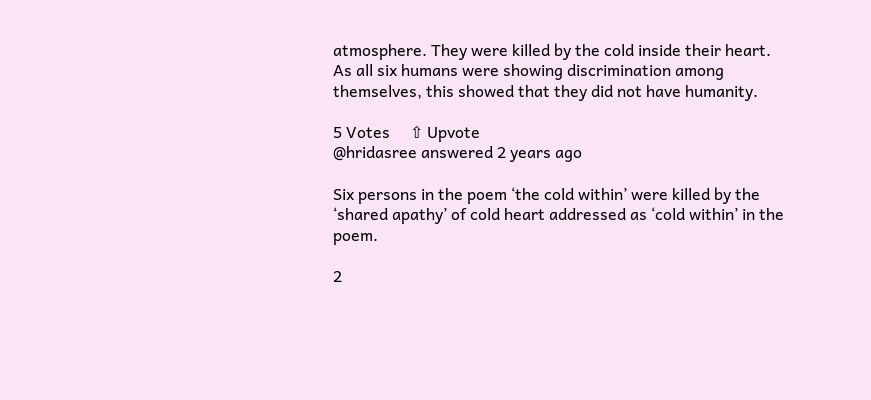atmosphere. They were killed by the cold inside their heart. As all six humans were showing discrimination among themselves, this showed that they did not have humanity.

5 Votes     ⇧ Upvote
@hridasree answered 2 years ago

Six persons in the poem ‘the cold within’ were killed by the ‘shared apathy’ of cold heart addressed as ‘cold within’ in the poem.

2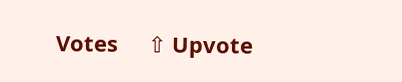Votes     ⇧ Upvote